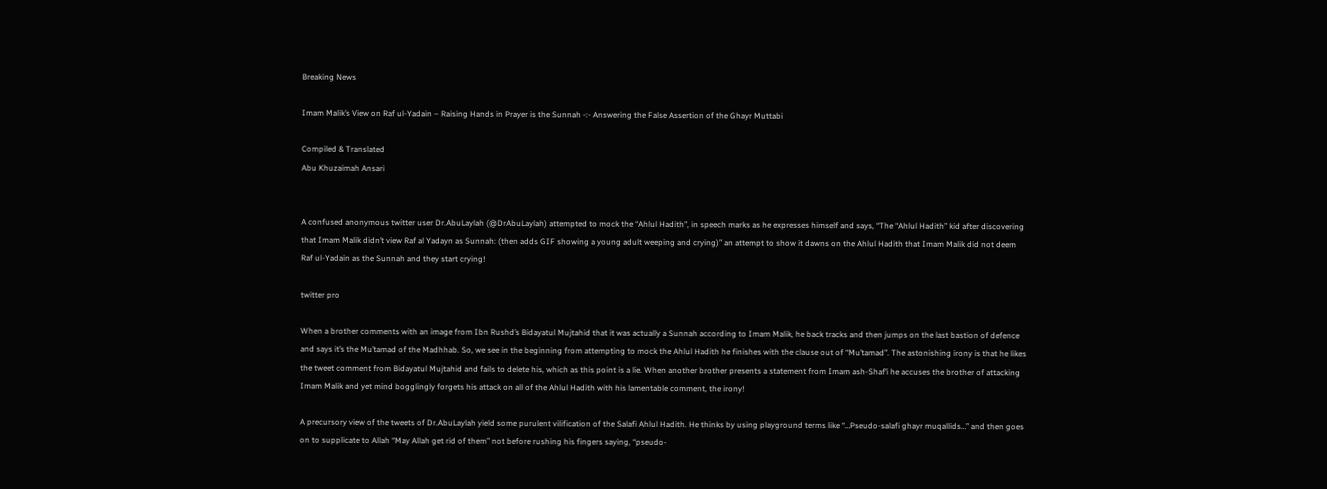Breaking News

Imam Malik’s View on Raf ul-Yadain – Raising Hands in Prayer is the Sunnah -:- Answering the False Assertion of the Ghayr Muttabi

Compiled & Translated
Abu Khuzaimah Ansari


A confused anonymous twitter user Dr.AbuLaylah (@DrAbuLaylah) attempted to mock the “Ahlul Hadith”, in speech marks as he expresses himself and says, “The “Ahlul Hadith” kid after discovering that Imam Malik didn’t view Raf al Yadayn as Sunnah: (then adds GIF showing a young adult weeping and crying)” an attempt to show it dawns on the Ahlul Hadith that Imam Malik did not deem Raf ul-Yadain as the Sunnah and they start crying!

twitter pro

When a brother comments with an image from Ibn Rushd’s Bidayatul Mujtahid that it was actually a Sunnah according to Imam Malik, he back tracks and then jumps on the last bastion of defence and says it’s the Mu’tamad of the Madhhab. So, we see in the beginning from attempting to mock the Ahlul Hadith he finishes with the clause out of “Mu’tamad”. The astonishing irony is that he likes the tweet comment from Bidayatul Mujtahid and fails to delete his, which as this point is a lie. When another brother presents a statement from Imam ash-Shaf’i he accuses the brother of attacking Imam Malik and yet mind bogglingly forgets his attack on all of the Ahlul Hadith with his lamentable comment, the irony!

A precursory view of the tweets of Dr.AbuLaylah yield some purulent vilification of the Salafi Ahlul Hadith. He thinks by using playground terms like “…Pseudo-salafi ghayr muqallids…” and then goes on to supplicate to Allah “May Allah get rid of them” not before rushing his fingers saying, “pseudo-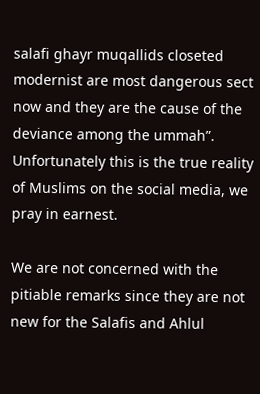salafi ghayr muqallids closeted modernist are most dangerous sect now and they are the cause of the deviance among the ummah”. Unfortunately this is the true reality of Muslims on the social media, we pray in earnest.

We are not concerned with the pitiable remarks since they are not new for the Salafis and Ahlul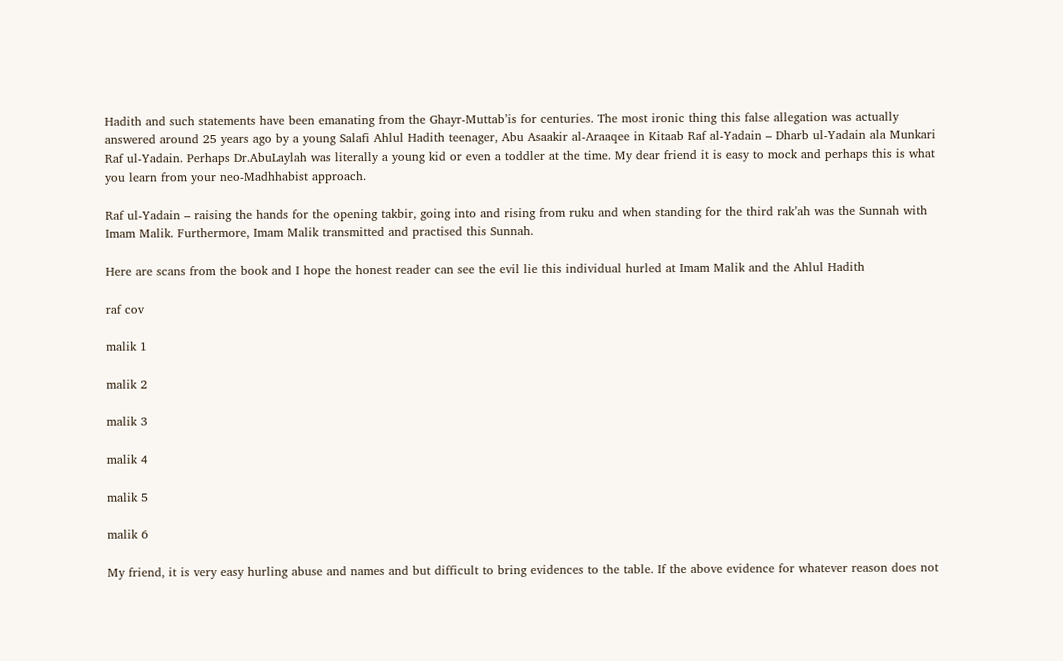Hadith and such statements have been emanating from the Ghayr-Muttab’is for centuries. The most ironic thing this false allegation was actually answered around 25 years ago by a young Salafi Ahlul Hadith teenager, Abu Asaakir al-Araaqee in Kitaab Raf al-Yadain – Dharb ul-Yadain ala Munkari Raf ul-Yadain. Perhaps Dr.AbuLaylah was literally a young kid or even a toddler at the time. My dear friend it is easy to mock and perhaps this is what you learn from your neo-Madhhabist approach.

Raf ul-Yadain – raising the hands for the opening takbir, going into and rising from ruku and when standing for the third rak’ah was the Sunnah with Imam Malik. Furthermore, Imam Malik transmitted and practised this Sunnah.

Here are scans from the book and I hope the honest reader can see the evil lie this individual hurled at Imam Malik and the Ahlul Hadith

raf cov

malik 1

malik 2

malik 3

malik 4

malik 5

malik 6

My friend, it is very easy hurling abuse and names and but difficult to bring evidences to the table. If the above evidence for whatever reason does not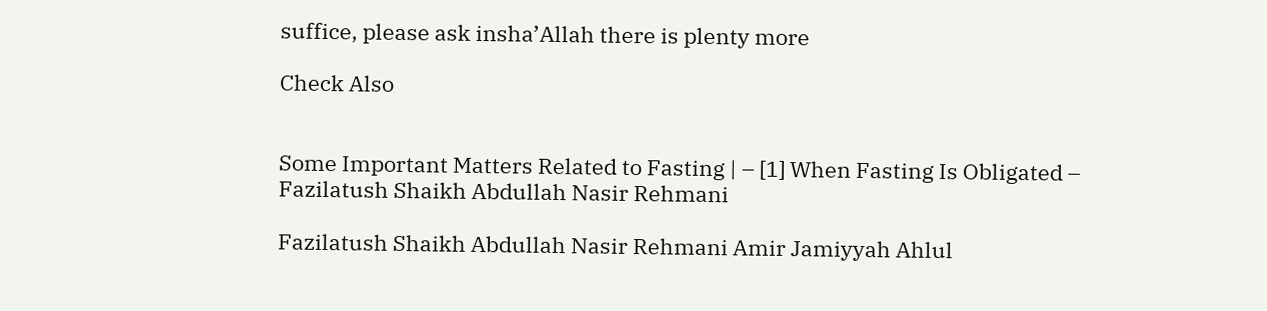suffice, please ask insha’Allah there is plenty more

Check Also


Some Important Matters Related to Fasting | – [1] When Fasting Is Obligated – Fazilatush Shaikh Abdullah Nasir Rehmani

Fazilatush Shaikh Abdullah Nasir Rehmani Amir Jamiyyah Ahlul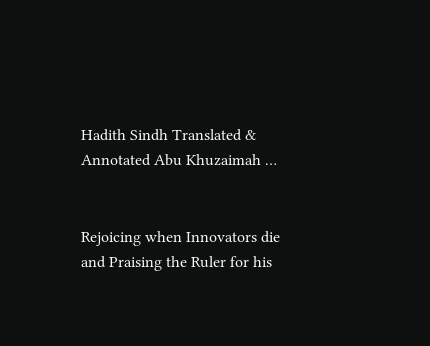Hadith Sindh Translated & Annotated Abu Khuzaimah …


Rejoicing when Innovators die and Praising the Ruler for his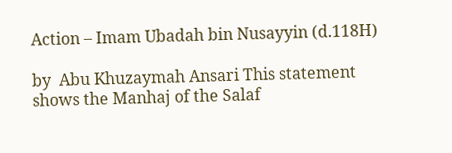Action – Imam Ubadah bin Nusayyin (d.118H)

by  Abu Khuzaymah Ansari This statement shows the Manhaj of the Salaf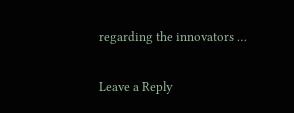regarding the innovators …

Leave a Reply